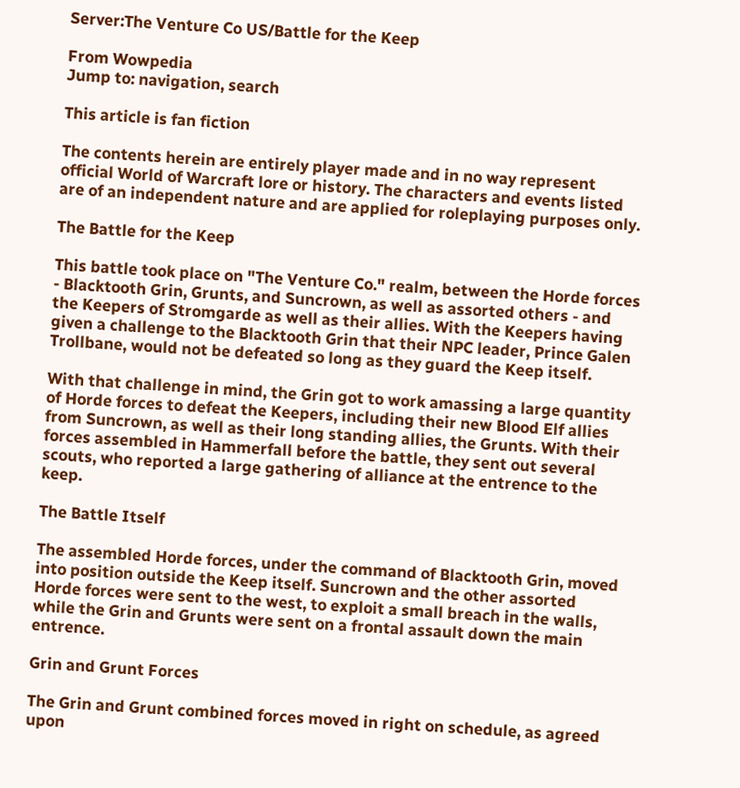Server:The Venture Co US/Battle for the Keep

From Wowpedia
Jump to: navigation, search

This article is fan fiction

The contents herein are entirely player made and in no way represent official World of Warcraft lore or history. The characters and events listed are of an independent nature and are applied for roleplaying purposes only.

The Battle for the Keep

This battle took place on "The Venture Co." realm, between the Horde forces - Blacktooth Grin, Grunts, and Suncrown, as well as assorted others - and the Keepers of Stromgarde as well as their allies. With the Keepers having given a challenge to the Blacktooth Grin that their NPC leader, Prince Galen Trollbane, would not be defeated so long as they guard the Keep itself.

With that challenge in mind, the Grin got to work amassing a large quantity of Horde forces to defeat the Keepers, including their new Blood Elf allies from Suncrown, as well as their long standing allies, the Grunts. With their forces assembled in Hammerfall before the battle, they sent out several scouts, who reported a large gathering of alliance at the entrence to the keep.

The Battle Itself

The assembled Horde forces, under the command of Blacktooth Grin, moved into position outside the Keep itself. Suncrown and the other assorted Horde forces were sent to the west, to exploit a small breach in the walls, while the Grin and Grunts were sent on a frontal assault down the main entrence.

Grin and Grunt Forces

The Grin and Grunt combined forces moved in right on schedule, as agreed upon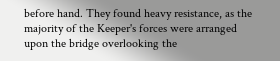before hand. They found heavy resistance, as the majority of the Keeper's forces were arranged upon the bridge overlooking the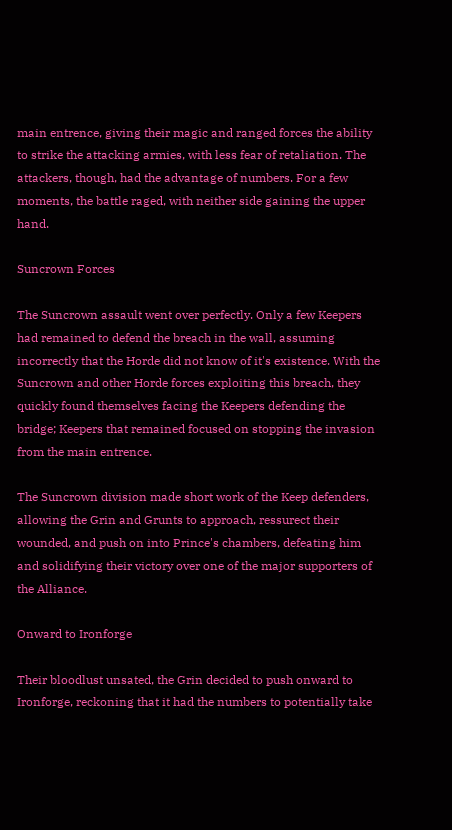main entrence, giving their magic and ranged forces the ability to strike the attacking armies, with less fear of retaliation. The attackers, though, had the advantage of numbers. For a few moments, the battle raged, with neither side gaining the upper hand.

Suncrown Forces

The Suncrown assault went over perfectly. Only a few Keepers had remained to defend the breach in the wall, assuming incorrectly that the Horde did not know of it's existence. With the Suncrown and other Horde forces exploiting this breach, they quickly found themselves facing the Keepers defending the bridge; Keepers that remained focused on stopping the invasion from the main entrence.

The Suncrown division made short work of the Keep defenders, allowing the Grin and Grunts to approach, ressurect their wounded, and push on into Prince's chambers, defeating him and solidifying their victory over one of the major supporters of the Alliance.

Onward to Ironforge

Their bloodlust unsated, the Grin decided to push onward to Ironforge, reckoning that it had the numbers to potentially take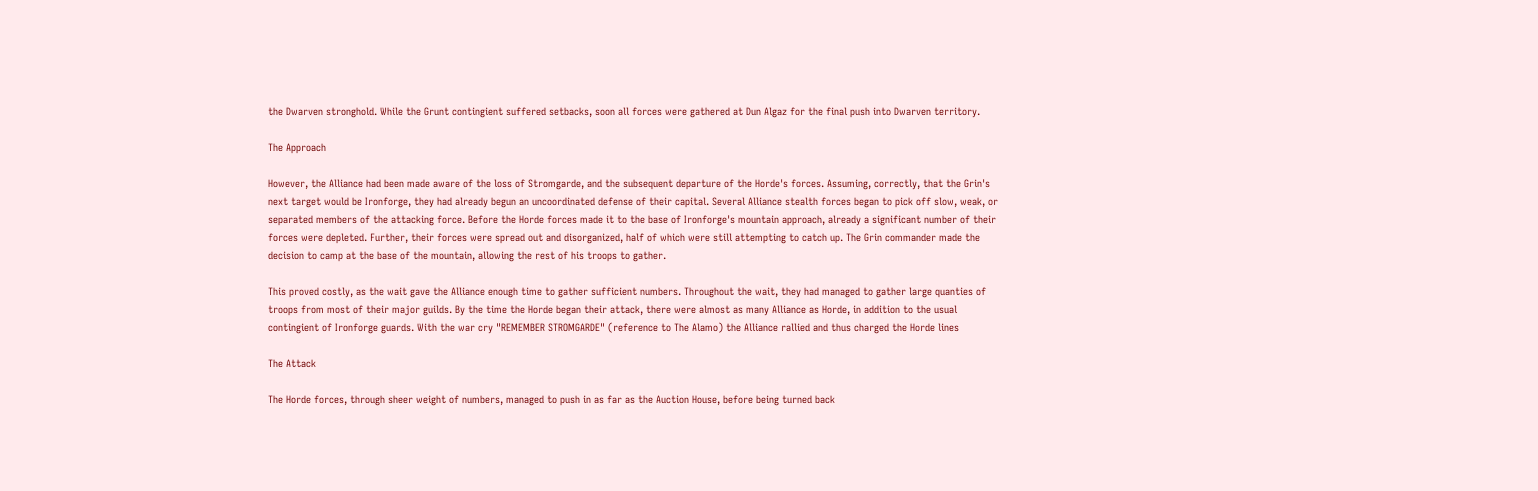the Dwarven stronghold. While the Grunt contingient suffered setbacks, soon all forces were gathered at Dun Algaz for the final push into Dwarven territory.

The Approach

However, the Alliance had been made aware of the loss of Stromgarde, and the subsequent departure of the Horde's forces. Assuming, correctly, that the Grin's next target would be Ironforge, they had already begun an uncoordinated defense of their capital. Several Alliance stealth forces began to pick off slow, weak, or separated members of the attacking force. Before the Horde forces made it to the base of Ironforge's mountain approach, already a significant number of their forces were depleted. Further, their forces were spread out and disorganized, half of which were still attempting to catch up. The Grin commander made the decision to camp at the base of the mountain, allowing the rest of his troops to gather.

This proved costly, as the wait gave the Alliance enough time to gather sufficient numbers. Throughout the wait, they had managed to gather large quanties of troops from most of their major guilds. By the time the Horde began their attack, there were almost as many Alliance as Horde, in addition to the usual contingient of Ironforge guards. With the war cry "REMEMBER STROMGARDE" (reference to The Alamo) the Alliance rallied and thus charged the Horde lines

The Attack

The Horde forces, through sheer weight of numbers, managed to push in as far as the Auction House, before being turned back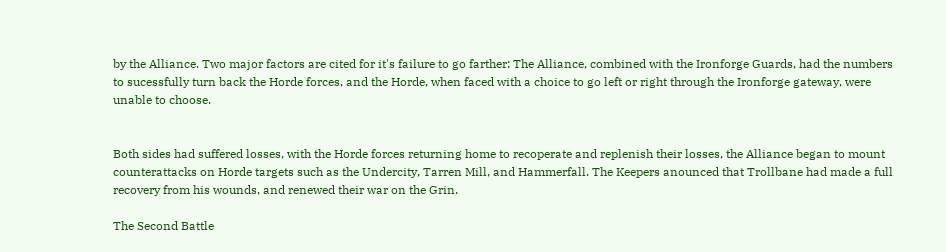by the Alliance. Two major factors are cited for it's failure to go farther: The Alliance, combined with the Ironforge Guards, had the numbers to sucessfully turn back the Horde forces, and the Horde, when faced with a choice to go left or right through the Ironforge gateway, were unable to choose.


Both sides had suffered losses, with the Horde forces returning home to recoperate and replenish their losses, the Alliance began to mount counterattacks on Horde targets such as the Undercity, Tarren Mill, and Hammerfall. The Keepers anounced that Trollbane had made a full recovery from his wounds, and renewed their war on the Grin.

The Second Battle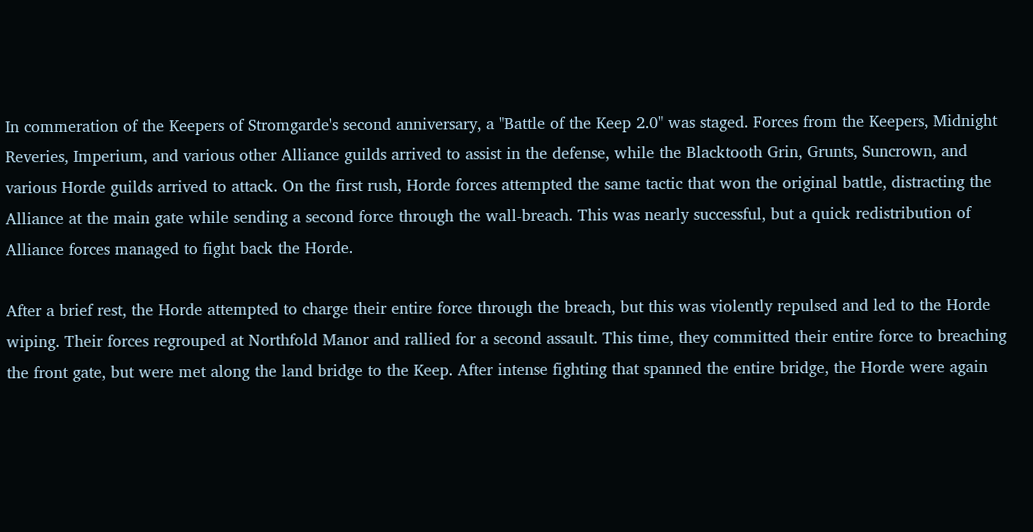In commeration of the Keepers of Stromgarde's second anniversary, a "Battle of the Keep 2.0" was staged. Forces from the Keepers, Midnight Reveries, Imperium, and various other Alliance guilds arrived to assist in the defense, while the Blacktooth Grin, Grunts, Suncrown, and various Horde guilds arrived to attack. On the first rush, Horde forces attempted the same tactic that won the original battle, distracting the Alliance at the main gate while sending a second force through the wall-breach. This was nearly successful, but a quick redistribution of Alliance forces managed to fight back the Horde.

After a brief rest, the Horde attempted to charge their entire force through the breach, but this was violently repulsed and led to the Horde wiping. Their forces regrouped at Northfold Manor and rallied for a second assault. This time, they committed their entire force to breaching the front gate, but were met along the land bridge to the Keep. After intense fighting that spanned the entire bridge, the Horde were again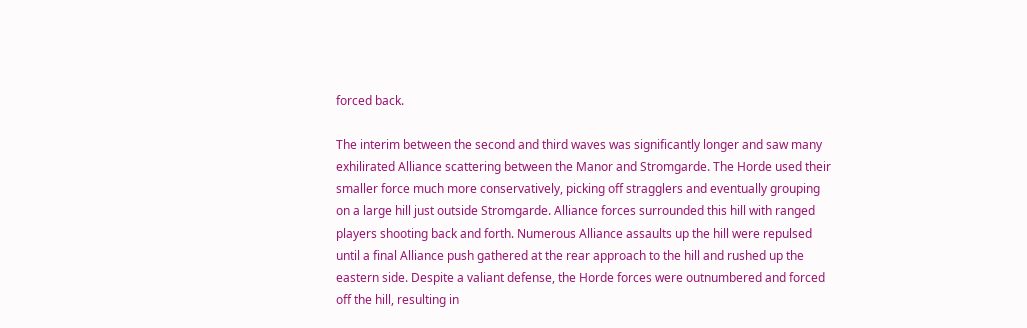forced back.

The interim between the second and third waves was significantly longer and saw many exhilirated Alliance scattering between the Manor and Stromgarde. The Horde used their smaller force much more conservatively, picking off stragglers and eventually grouping on a large hill just outside Stromgarde. Alliance forces surrounded this hill with ranged players shooting back and forth. Numerous Alliance assaults up the hill were repulsed until a final Alliance push gathered at the rear approach to the hill and rushed up the eastern side. Despite a valiant defense, the Horde forces were outnumbered and forced off the hill, resulting in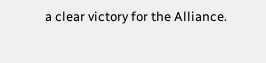a clear victory for the Alliance.